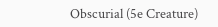Obscurial (5e Creature)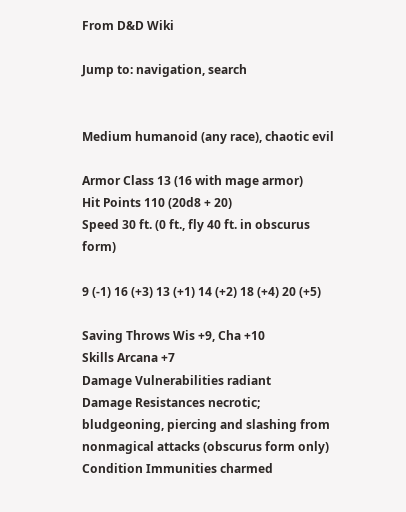From D&D Wiki

Jump to: navigation, search


Medium humanoid (any race), chaotic evil

Armor Class 13 (16 with mage armor)
Hit Points 110 (20d8 + 20)
Speed 30 ft. (0 ft., fly 40 ft. in obscurus form)

9 (-1) 16 (+3) 13 (+1) 14 (+2) 18 (+4) 20 (+5)

Saving Throws Wis +9, Cha +10
Skills Arcana +7
Damage Vulnerabilities radiant
Damage Resistances necrotic; bludgeoning, piercing and slashing from nonmagical attacks (obscurus form only)
Condition Immunities charmed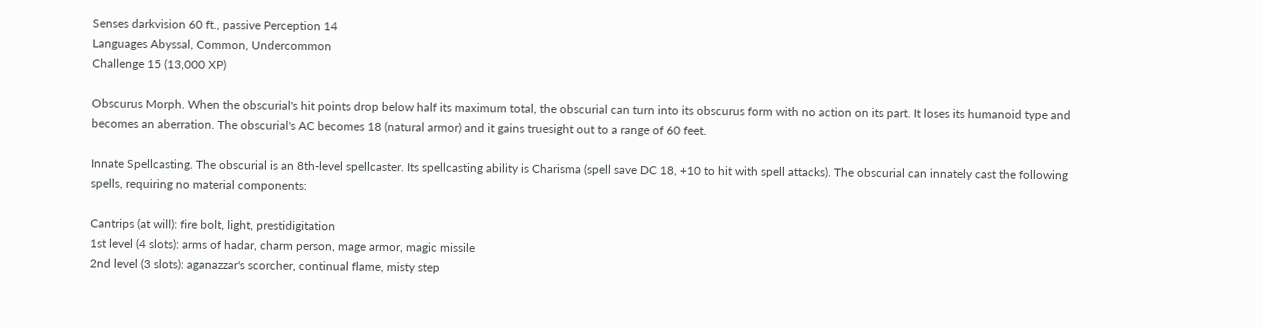Senses darkvision 60 ft., passive Perception 14
Languages Abyssal, Common, Undercommon
Challenge 15 (13,000 XP)

Obscurus Morph. When the obscurial's hit points drop below half its maximum total, the obscurial can turn into its obscurus form with no action on its part. It loses its humanoid type and becomes an aberration. The obscurial's AC becomes 18 (natural armor) and it gains truesight out to a range of 60 feet.

Innate Spellcasting. The obscurial is an 8th-level spellcaster. Its spellcasting ability is Charisma (spell save DC 18, +10 to hit with spell attacks). The obscurial can innately cast the following spells, requiring no material components:

Cantrips (at will): fire bolt, light, prestidigitation
1st level (4 slots): arms of hadar, charm person, mage armor, magic missile
2nd level (3 slots): aganazzar's scorcher, continual flame, misty step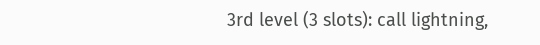3rd level (3 slots): call lightning,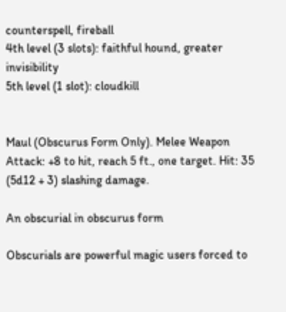counterspell, fireball
4th level (3 slots): faithful hound, greater invisibility
5th level (1 slot): cloudkill


Maul (Obscurus Form Only). Melee Weapon Attack: +8 to hit, reach 5 ft., one target. Hit: 35 (5d12 + 3) slashing damage.

An obscurial in obscurus form

Obscurials are powerful magic users forced to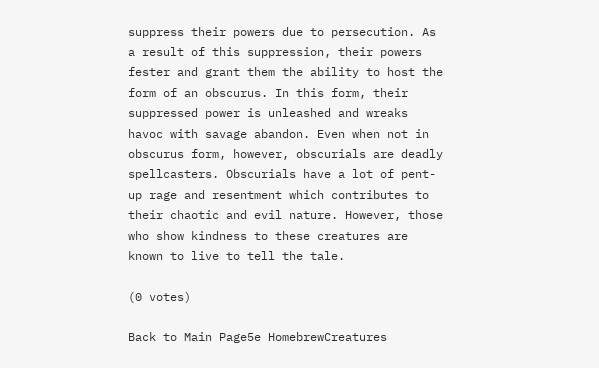suppress their powers due to persecution. As a result of this suppression, their powers fester and grant them the ability to host the form of an obscurus. In this form, their suppressed power is unleashed and wreaks havoc with savage abandon. Even when not in obscurus form, however, obscurials are deadly spellcasters. Obscurials have a lot of pent-up rage and resentment which contributes to their chaotic and evil nature. However, those who show kindness to these creatures are known to live to tell the tale.

(0 votes)

Back to Main Page5e HomebrewCreatures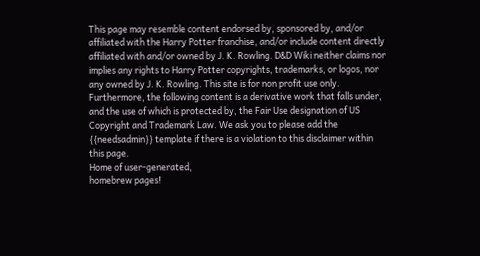This page may resemble content endorsed by, sponsored by, and/or affiliated with the Harry Potter franchise, and/or include content directly affiliated with and/or owned by J. K. Rowling. D&D Wiki neither claims nor implies any rights to Harry Potter copyrights, trademarks, or logos, nor any owned by J. K. Rowling. This site is for non profit use only. Furthermore, the following content is a derivative work that falls under, and the use of which is protected by, the Fair Use designation of US Copyright and Trademark Law. We ask you to please add the {{needsadmin}} template if there is a violation to this disclaimer within this page.
Home of user-generated,
homebrew pages!